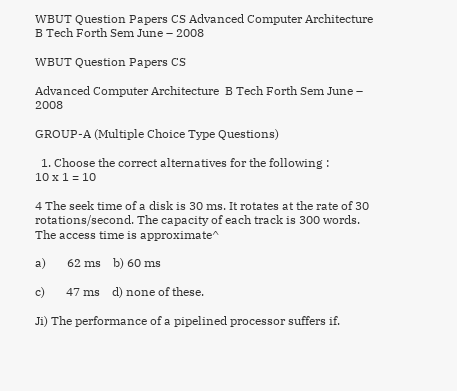WBUT Question Papers CS Advanced Computer Architecture B Tech Forth Sem June – 2008

WBUT Question Papers CS

Advanced Computer Architecture  B Tech Forth Sem June – 2008

GROUP-A (Multiple Choice Type Questions)

  1. Choose the correct alternatives for the following :                         10 x 1 = 10

4 The seek time of a disk is 30 ms. It rotates at the rate of 30 rotations/second. The capacity of each track is 300 words. The access time is approximate^

a)       62 ms    b) 60 ms

c)       47 ms    d) none of these.

Ji) The performance of a pipelined processor suffers if.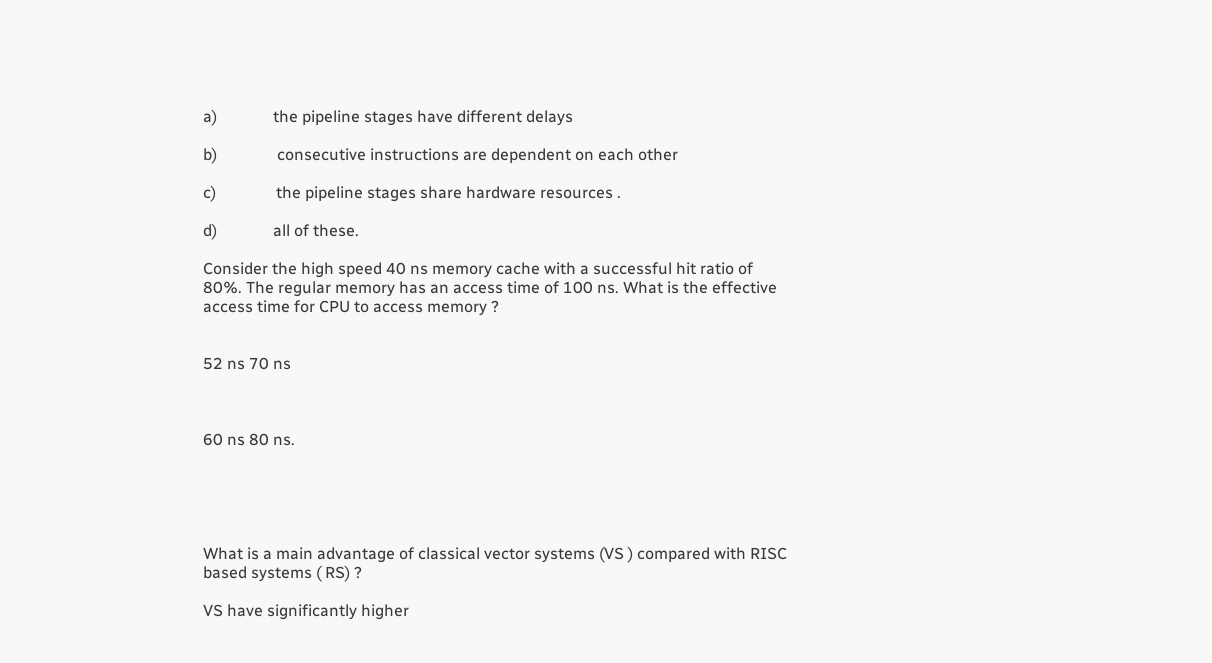a)              the pipeline stages have different delays

b)               consecutive instructions are dependent on each other

c)               the pipeline stages share hardware resources .

d)              all of these.

Consider the high speed 40 ns memory cache with a successful hit ratio of 80%. The regular memory has an access time of 100 ns. What is the effective access time for CPU to access memory ?


52 ns 70 ns



60 ns 80 ns.





What is a main advantage of classical vector systems (VS ) compared with RISC based systems ( RS) ?

VS have significantly higher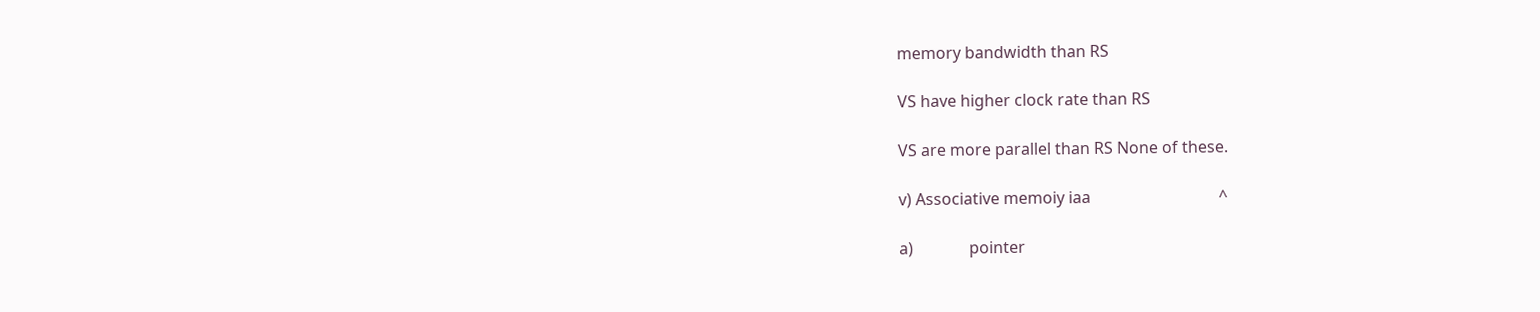memory bandwidth than RS

VS have higher clock rate than RS

VS are more parallel than RS None of these.

v) Associative memoiy iaa                                ^

a)              pointer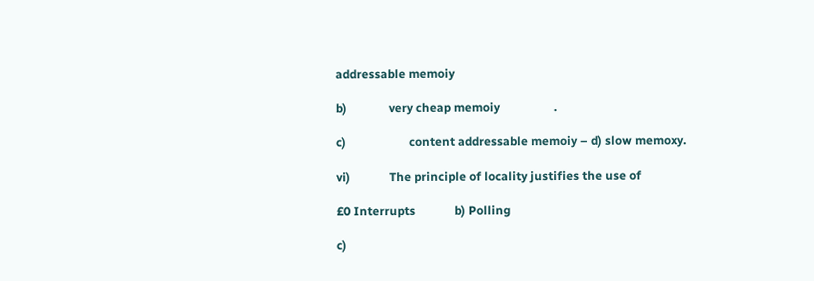addressable memoiy

b)              very cheap memoiy                  .

c)                     content addressable memoiy – d) slow memoxy.

vi)             The principle of locality justifies the use of

£0 Interrupts             b) Polling

c)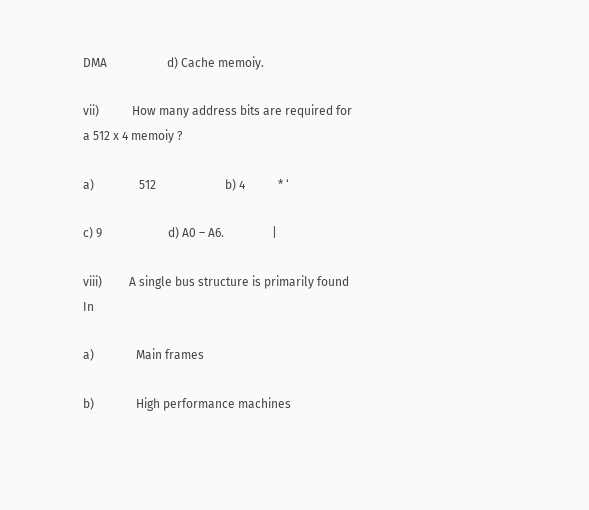DMA                    d) Cache memoiy.

vii)           How many address bits are required for a 512 x 4 memoiy ?

a)               512                       b) 4           * ‘

c) 9                      d) A0 – A6.                |

viii)         A single bus structure is primarily found In

a)              Main frames

b)              High performance machines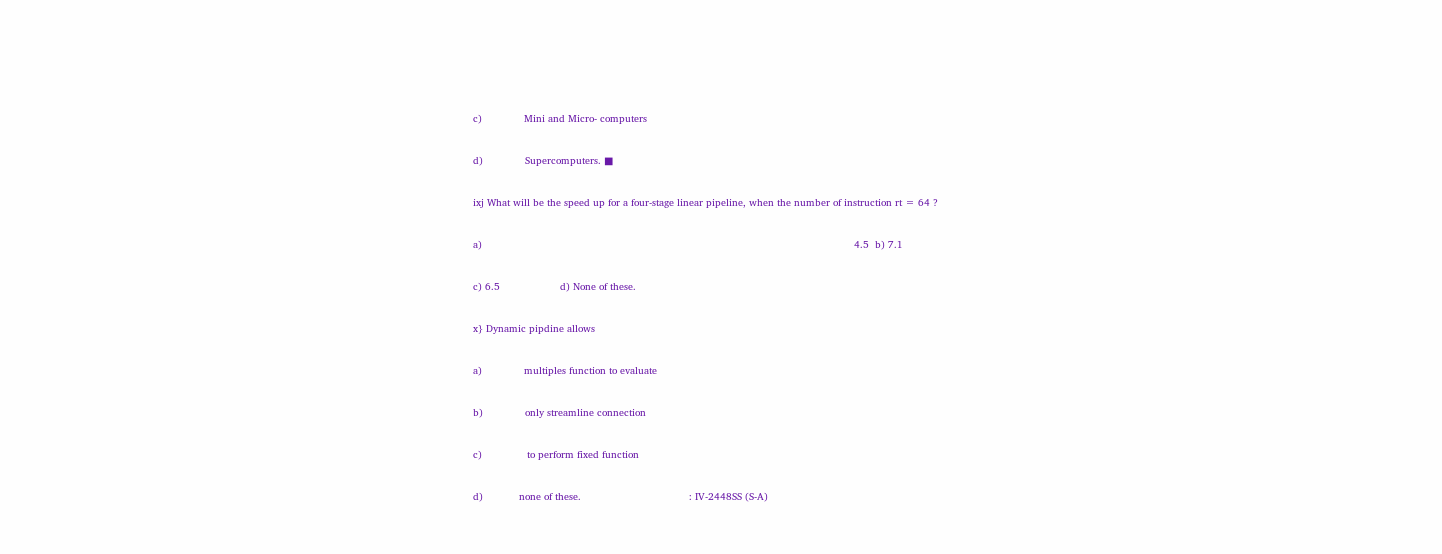c)              Mini and Micro- computers

d)              Supercomputers. ■

ixj What will be the speed up for a four-stage linear pipeline, when the number of instruction rt = 64 ?

a)                                                                                                                            4.5  b) 7.1

c) 6.5                    d) None of these.

x} Dynamic pipdine allows

a)              multiples function to evaluate

b)              only streamline connection

c)               to perform fixed function

d)            none of these.                                    : IV-2448SS (S-A)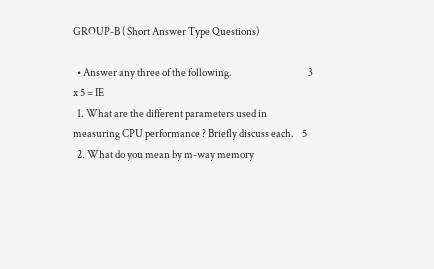GROUP-B ( Short Answer Type Questions)

  • Answer any three of the following.                                      3 x 5 = IE
  1. What are the different parameters used in measuring CPU performance ? Briefly discuss each.    5
  2. What do you mean by m-way memory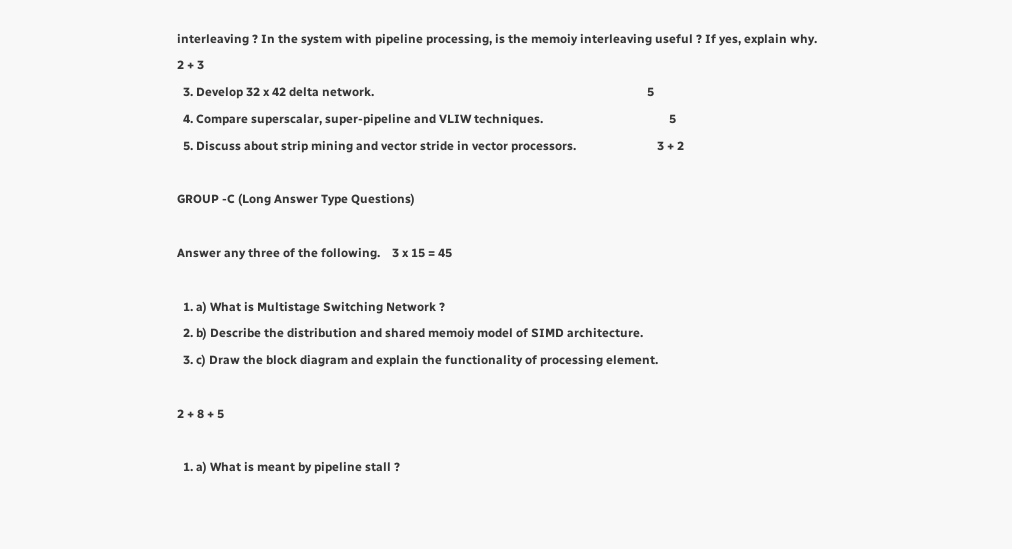interleaving ? In the system with pipeline processing, is the memoiy interleaving useful ? If yes, explain why.                                                                     2 + 3
  3. Develop 32 x 42 delta network.                                                                                           5
  4. Compare superscalar, super-pipeline and VLIW techniques.                                          5
  5. Discuss about strip mining and vector stride in vector processors.                           3 + 2

GROUP -C (Long Answer Type Questions)

Answer any three of the following.    3 x 15 = 45

  1. a) What is Multistage Switching Network ?
  2. b) Describe the distribution and shared memoiy model of SIMD architecture.
  3. c) Draw the block diagram and explain the functionality of processing element.

2 + 8 + 5

  1. a) What is meant by pipeline stall ?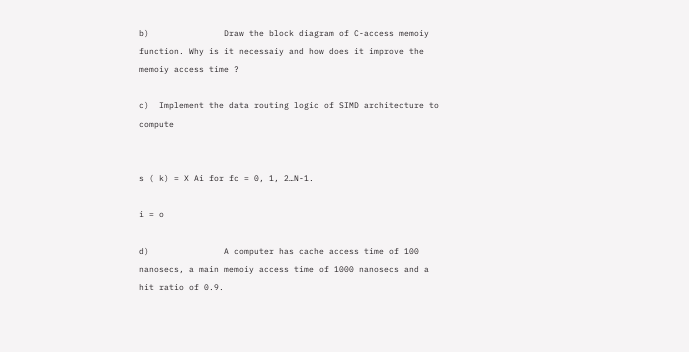b)               Draw the block diagram of C-access memoiy function. Why is it necessaiy and how does it improve the memoiy access time ?

c)  Implement the data routing logic of SIMD architecture to compute


s ( k) = X Ai for fc = 0, 1, 2…N-1.

i = o

d)               A computer has cache access time of 100 nanosecs, a main memoiy access time of 1000 nanosecs and a hit ratio of 0.9.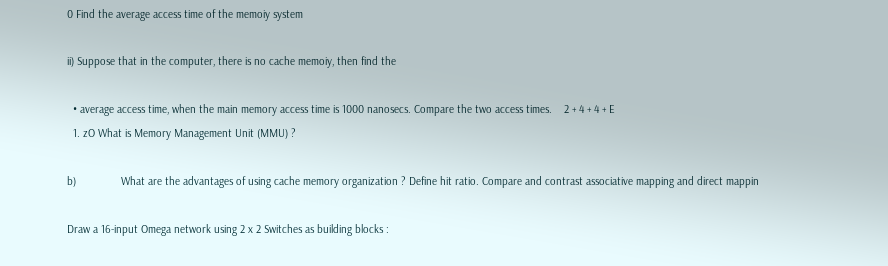0 Find the average access time of the memoiy system

ii) Suppose that in the computer, there is no cache memoiy, then find the

  • average access time, when the main memory access time is 1000 nanosecs. Compare the two access times.    2 + 4 + 4 + E
  1. zO What is Memory Management Unit (MMU) ?

b)               What are the advantages of using cache memory organization ? Define hit ratio. Compare and contrast associative mapping and direct mappin

Draw a 16-input Omega network using 2 x 2 Switches as building blocks :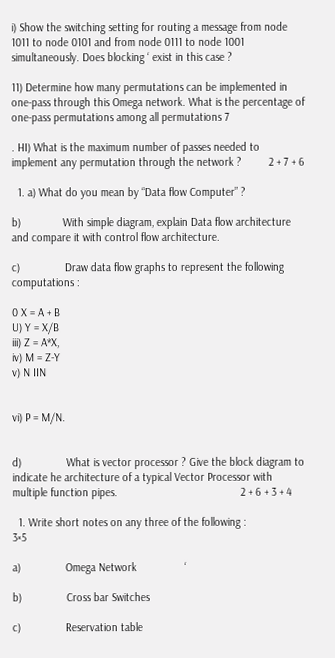i) Show the switching setting for routing a message from node 1011 to node 0101 and from node 0111 to node 1001 simultaneously. Does blocking ‘ exist in this case ?

11) Determine how many permutations can be implemented in one-pass through this Omega network. What is the percentage of one-pass permutations among all permutations 7

. HI) What is the maximum number of passes needed to implement any permutation through the network ?         2 + 7 + 6

  1. a) What do you mean by “Data flow Computer” ?

b)              With simple diagram, explain Data flow architecture and compare it with control flow architecture.

c)               Draw data flow graphs to represent the following computations :

0 X = A + B
U) Y = X/B
iii) Z = A*X,
iv) M = Z-Y
v) N IIN


vi) P = M/N.


d)               What is vector processor ? Give the block diagram to indicate he architecture of a typical Vector Processor with multiple function pipes.                                         2 + 6 + 3 + 4

  1. Write short notes on any three of the following :                          3×5

a)               Omega Network                ‘

b)               Cross bar Switches

c)               Reservation table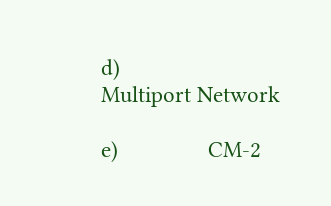d)               Multiport Network

e)               CM-2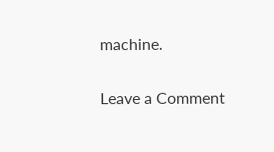machine.

Leave a Comment